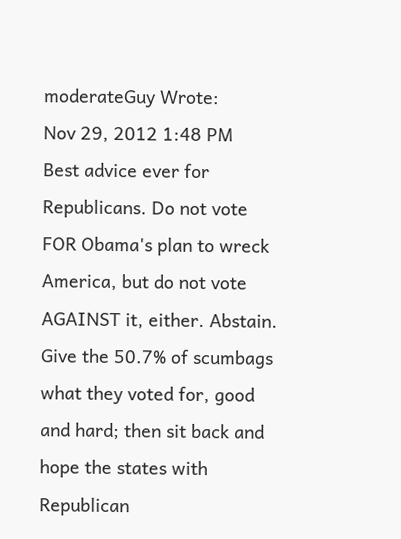moderateGuy Wrote:
Nov 29, 2012 1:48 PM
Best advice ever for Republicans. Do not vote FOR Obama's plan to wreck America, but do not vote AGAINST it, either. Abstain. Give the 50.7% of scumbags what they voted for, good and hard; then sit back and hope the states with Republican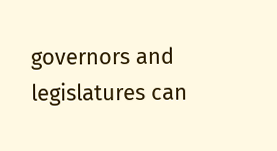governors and legislatures can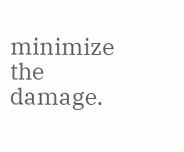minimize the damage.